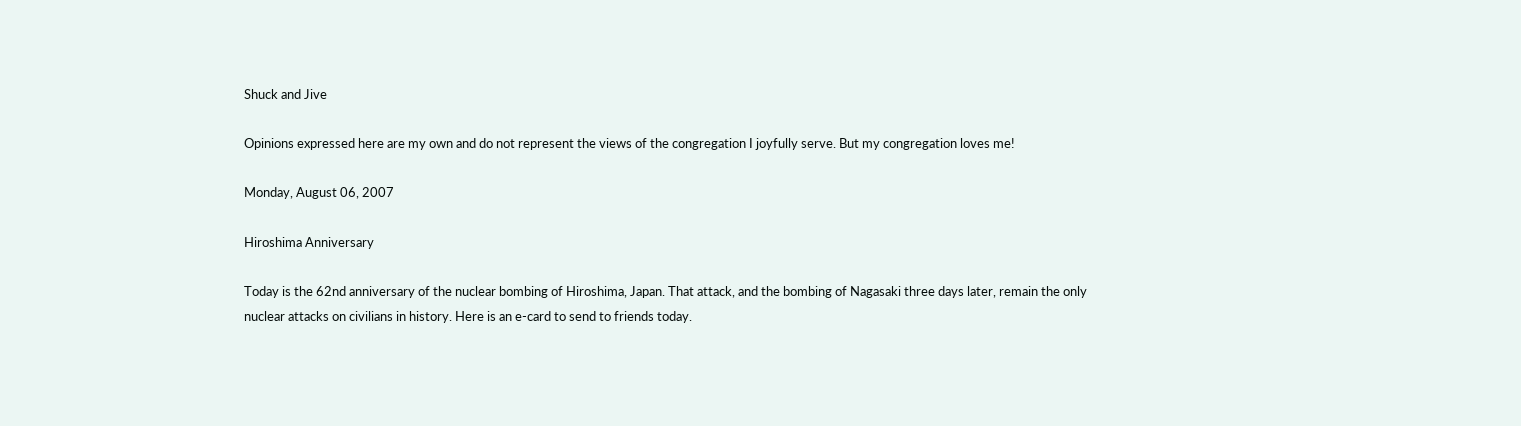Shuck and Jive

Opinions expressed here are my own and do not represent the views of the congregation I joyfully serve. But my congregation loves me!

Monday, August 06, 2007

Hiroshima Anniversary

Today is the 62nd anniversary of the nuclear bombing of Hiroshima, Japan. That attack, and the bombing of Nagasaki three days later, remain the only nuclear attacks on civilians in history. Here is an e-card to send to friends today.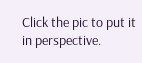Click the pic to put it in perspective.